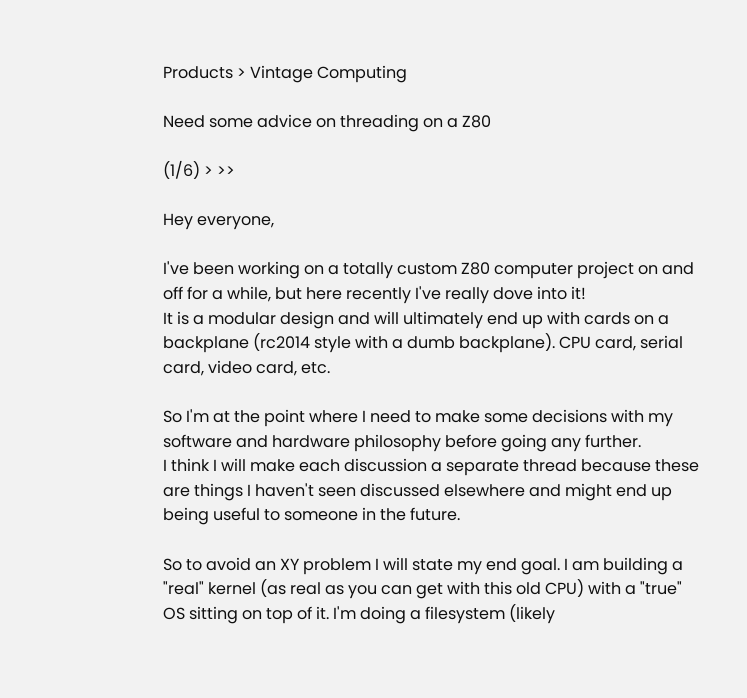Products > Vintage Computing

Need some advice on threading on a Z80

(1/6) > >>

Hey everyone,

I've been working on a totally custom Z80 computer project on and off for a while, but here recently I've really dove into it!
It is a modular design and will ultimately end up with cards on a backplane (rc2014 style with a dumb backplane). CPU card, serial card, video card, etc.

So I'm at the point where I need to make some decisions with my software and hardware philosophy before going any further.
I think I will make each discussion a separate thread because these are things I haven't seen discussed elsewhere and might end up being useful to someone in the future.

So to avoid an XY problem I will state my end goal. I am building a "real" kernel (as real as you can get with this old CPU) with a "true" OS sitting on top of it. I'm doing a filesystem (likely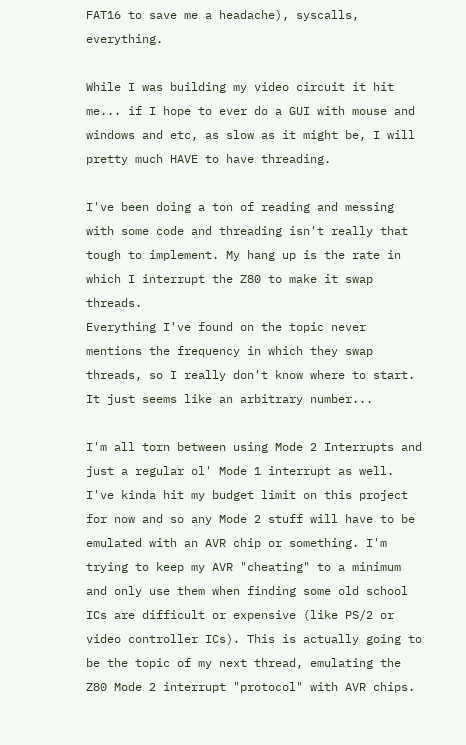FAT16 to save me a headache), syscalls, everything.

While I was building my video circuit it hit me... if I hope to ever do a GUI with mouse and windows and etc, as slow as it might be, I will pretty much HAVE to have threading.

I've been doing a ton of reading and messing with some code and threading isn't really that tough to implement. My hang up is the rate in which I interrupt the Z80 to make it swap threads.
Everything I've found on the topic never mentions the frequency in which they swap threads, so I really don't know where to start. It just seems like an arbitrary number...

I'm all torn between using Mode 2 Interrupts and just a regular ol' Mode 1 interrupt as well. I've kinda hit my budget limit on this project for now and so any Mode 2 stuff will have to be emulated with an AVR chip or something. I'm trying to keep my AVR "cheating" to a minimum and only use them when finding some old school ICs are difficult or expensive (like PS/2 or video controller ICs). This is actually going to be the topic of my next thread, emulating the Z80 Mode 2 interrupt "protocol" with AVR chips.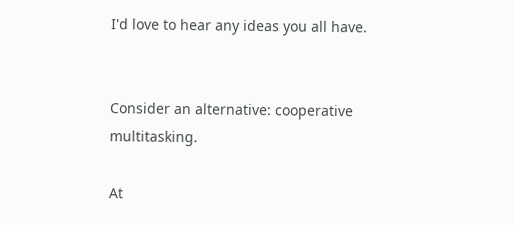I'd love to hear any ideas you all have.


Consider an alternative: cooperative multitasking.

At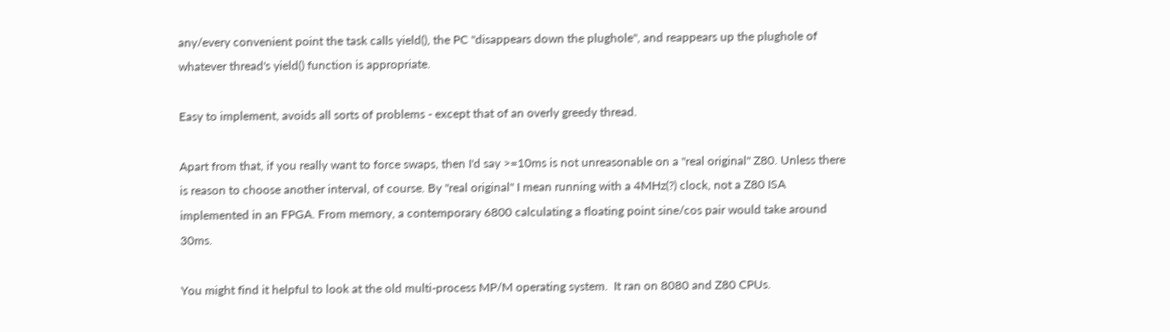any/every convenient point the task calls yield(), the PC "disappears down the plughole", and reappears up the plughole of whatever thread's yield() function is appropriate.

Easy to implement, avoids all sorts of problems - except that of an overly greedy thread.

Apart from that, if you really want to force swaps, then I'd say >=10ms is not unreasonable on a "real original" Z80. Unless there is reason to choose another interval, of course. By "real original" I mean running with a 4MHz(?) clock, not a Z80 ISA implemented in an FPGA. From memory, a contemporary 6800 calculating a floating point sine/cos pair would take around 30ms.

You might find it helpful to look at the old multi-process MP/M operating system.  It ran on 8080 and Z80 CPUs.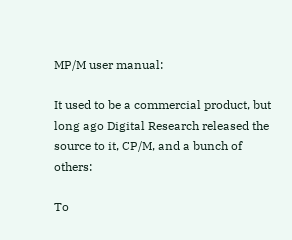MP/M user manual:

It used to be a commercial product, but long ago Digital Research released the source to it, CP/M, and a bunch of others:

To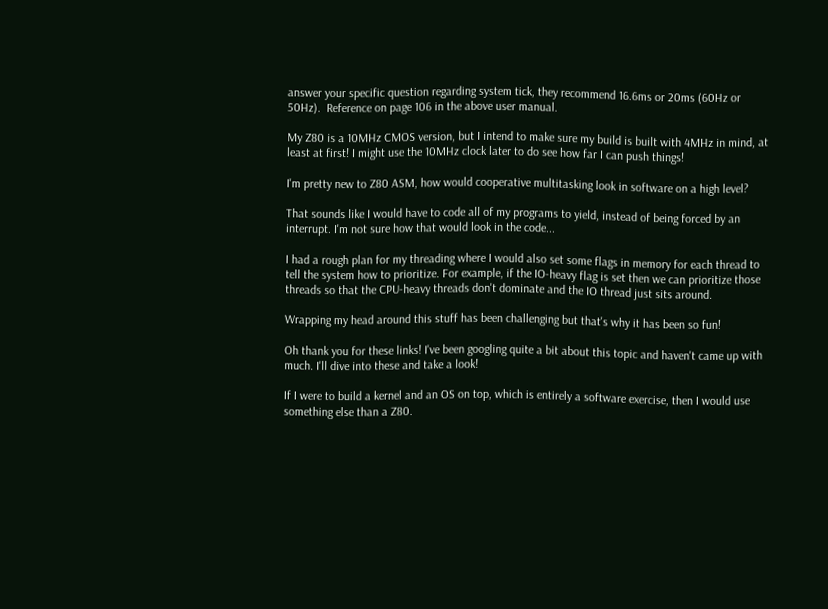answer your specific question regarding system tick, they recommend 16.6ms or 20ms (60Hz or 50Hz).  Reference on page 106 in the above user manual.

My Z80 is a 10MHz CMOS version, but I intend to make sure my build is built with 4MHz in mind, at least at first! I might use the 10MHz clock later to do see how far I can push things!

I'm pretty new to Z80 ASM, how would cooperative multitasking look in software on a high level?

That sounds like I would have to code all of my programs to yield, instead of being forced by an interrupt. I'm not sure how that would look in the code...

I had a rough plan for my threading where I would also set some flags in memory for each thread to tell the system how to prioritize. For example, if the IO-heavy flag is set then we can prioritize those threads so that the CPU-heavy threads don't dominate and the IO thread just sits around.

Wrapping my head around this stuff has been challenging but that's why it has been so fun!

Oh thank you for these links! I've been googling quite a bit about this topic and haven't came up with much. I'll dive into these and take a look!

If I were to build a kernel and an OS on top, which is entirely a software exercise, then I would use something else than a Z80.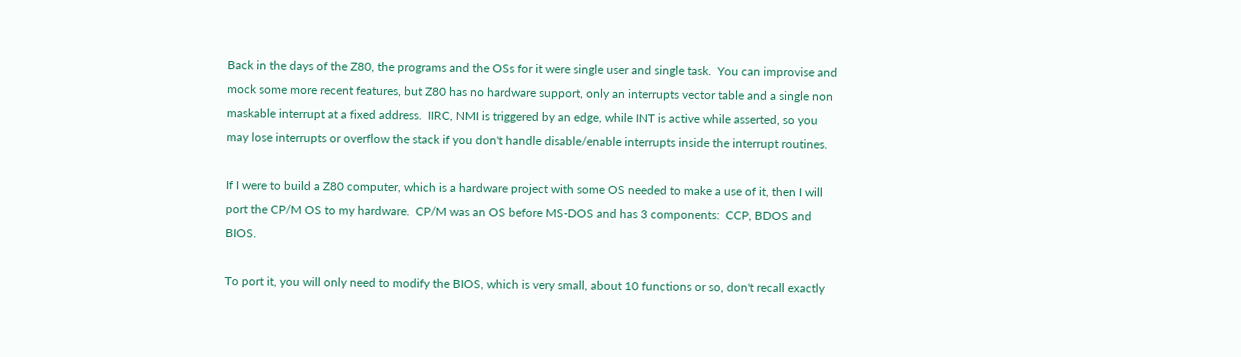Back in the days of the Z80, the programs and the OSs for it were single user and single task.  You can improvise and mock some more recent features, but Z80 has no hardware support, only an interrupts vector table and a single non maskable interrupt at a fixed address.  IIRC, NMI is triggered by an edge, while INT is active while asserted, so you may lose interrupts or overflow the stack if you don't handle disable/enable interrupts inside the interrupt routines.

If I were to build a Z80 computer, which is a hardware project with some OS needed to make a use of it, then I will port the CP/M OS to my hardware.  CP/M was an OS before MS-DOS and has 3 components:  CCP, BDOS and BIOS.

To port it, you will only need to modify the BIOS, which is very small, about 10 functions or so, don't recall exactly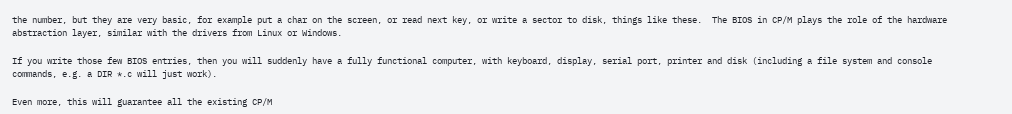the number, but they are very basic, for example put a char on the screen, or read next key, or write a sector to disk, things like these.  The BIOS in CP/M plays the role of the hardware abstraction layer, similar with the drivers from Linux or Windows.

If you write those few BIOS entries, then you will suddenly have a fully functional computer, with keyboard, display, serial port, printer and disk (including a file system and console commands, e.g. a DIR *.c will just work).

Even more, this will guarantee all the existing CP/M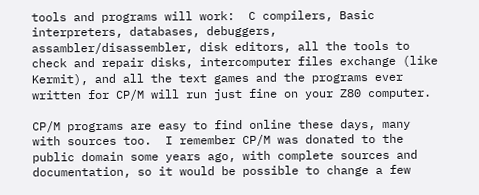tools and programs will work:  C compilers, Basic interpreters, databases, debuggers, assambler/disassembler, disk editors, all the tools to check and repair disks, intercomputer files exchange (like Kermit), and all the text games and the programs ever written for CP/M will run just fine on your Z80 computer.

CP/M programs are easy to find online these days, many with sources too.  I remember CP/M was donated to the public domain some years ago, with complete sources and documentation, so it would be possible to change a few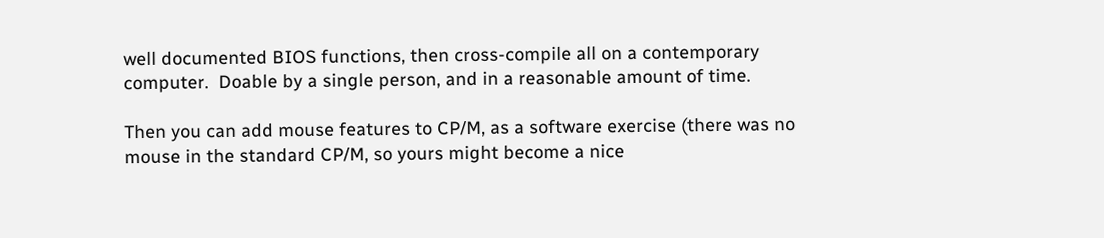well documented BIOS functions, then cross-compile all on a contemporary computer.  Doable by a single person, and in a reasonable amount of time.

Then you can add mouse features to CP/M, as a software exercise (there was no mouse in the standard CP/M, so yours might become a nice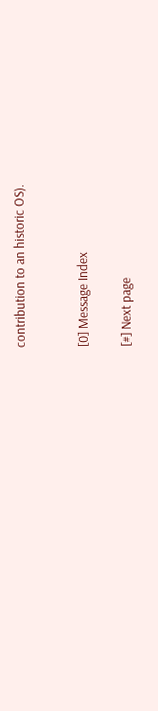contribution to an historic OS).


[0] Message Index

[#] Next page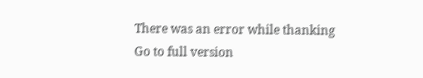There was an error while thanking
Go to full version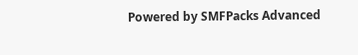Powered by SMFPacks Advanced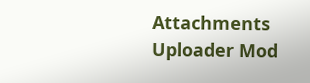Attachments Uploader Mod